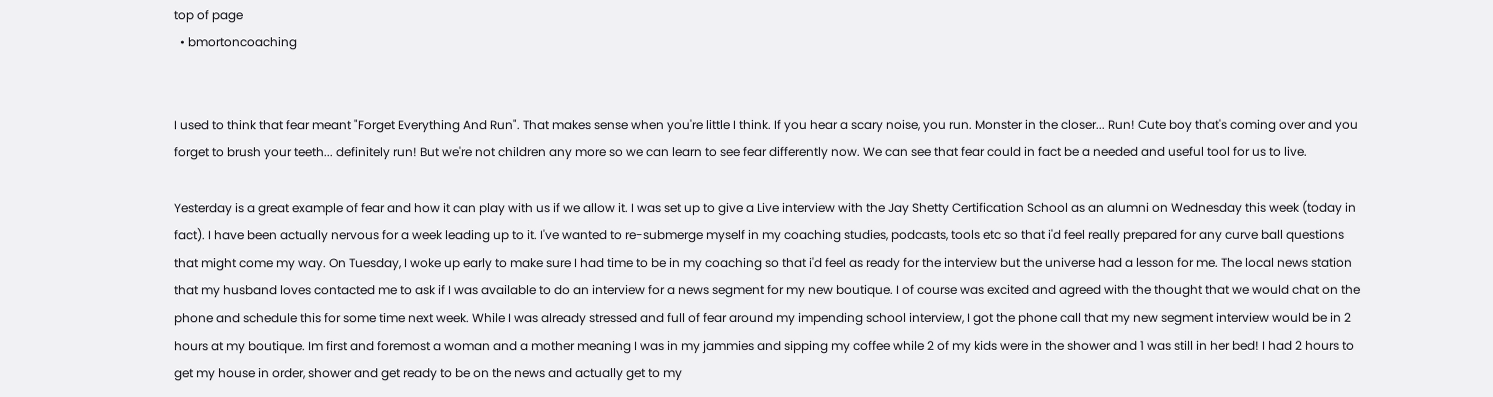top of page
  • bmortoncoaching


I used to think that fear meant "Forget Everything And Run". That makes sense when you're little I think. If you hear a scary noise, you run. Monster in the closer... Run! Cute boy that's coming over and you forget to brush your teeth... definitely run! But we're not children any more so we can learn to see fear differently now. We can see that fear could in fact be a needed and useful tool for us to live.

Yesterday is a great example of fear and how it can play with us if we allow it. I was set up to give a Live interview with the Jay Shetty Certification School as an alumni on Wednesday this week (today in fact). I have been actually nervous for a week leading up to it. I've wanted to re-submerge myself in my coaching studies, podcasts, tools etc so that i'd feel really prepared for any curve ball questions that might come my way. On Tuesday, I woke up early to make sure I had time to be in my coaching so that i'd feel as ready for the interview but the universe had a lesson for me. The local news station that my husband loves contacted me to ask if I was available to do an interview for a news segment for my new boutique. I of course was excited and agreed with the thought that we would chat on the phone and schedule this for some time next week. While I was already stressed and full of fear around my impending school interview, I got the phone call that my new segment interview would be in 2 hours at my boutique. Im first and foremost a woman and a mother meaning I was in my jammies and sipping my coffee while 2 of my kids were in the shower and 1 was still in her bed! I had 2 hours to get my house in order, shower and get ready to be on the news and actually get to my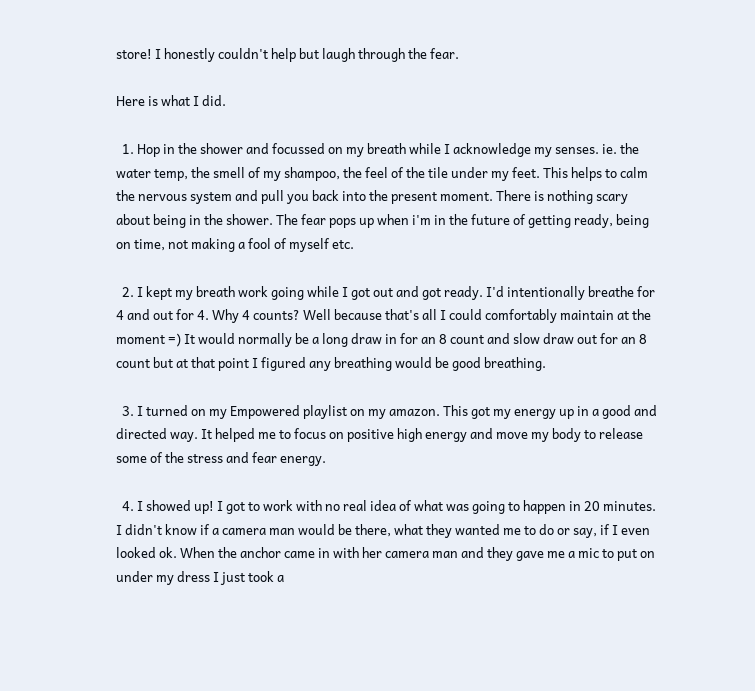store! I honestly couldn't help but laugh through the fear.

Here is what I did.

  1. Hop in the shower and focussed on my breath while I acknowledge my senses. ie. the water temp, the smell of my shampoo, the feel of the tile under my feet. This helps to calm the nervous system and pull you back into the present moment. There is nothing scary about being in the shower. The fear pops up when i'm in the future of getting ready, being on time, not making a fool of myself etc.

  2. I kept my breath work going while I got out and got ready. I'd intentionally breathe for 4 and out for 4. Why 4 counts? Well because that's all I could comfortably maintain at the moment =) It would normally be a long draw in for an 8 count and slow draw out for an 8 count but at that point I figured any breathing would be good breathing.

  3. I turned on my Empowered playlist on my amazon. This got my energy up in a good and directed way. It helped me to focus on positive high energy and move my body to release some of the stress and fear energy.

  4. I showed up! I got to work with no real idea of what was going to happen in 20 minutes. I didn't know if a camera man would be there, what they wanted me to do or say, if I even looked ok. When the anchor came in with her camera man and they gave me a mic to put on under my dress I just took a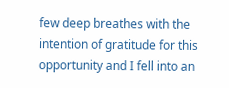few deep breathes with the intention of gratitude for this opportunity and I fell into an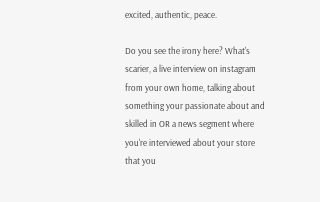excited, authentic, peace.

Do you see the irony here? What's scarier, a live interview on instagram from your own home, talking about something your passionate about and skilled in OR a news segment where you're interviewed about your store that you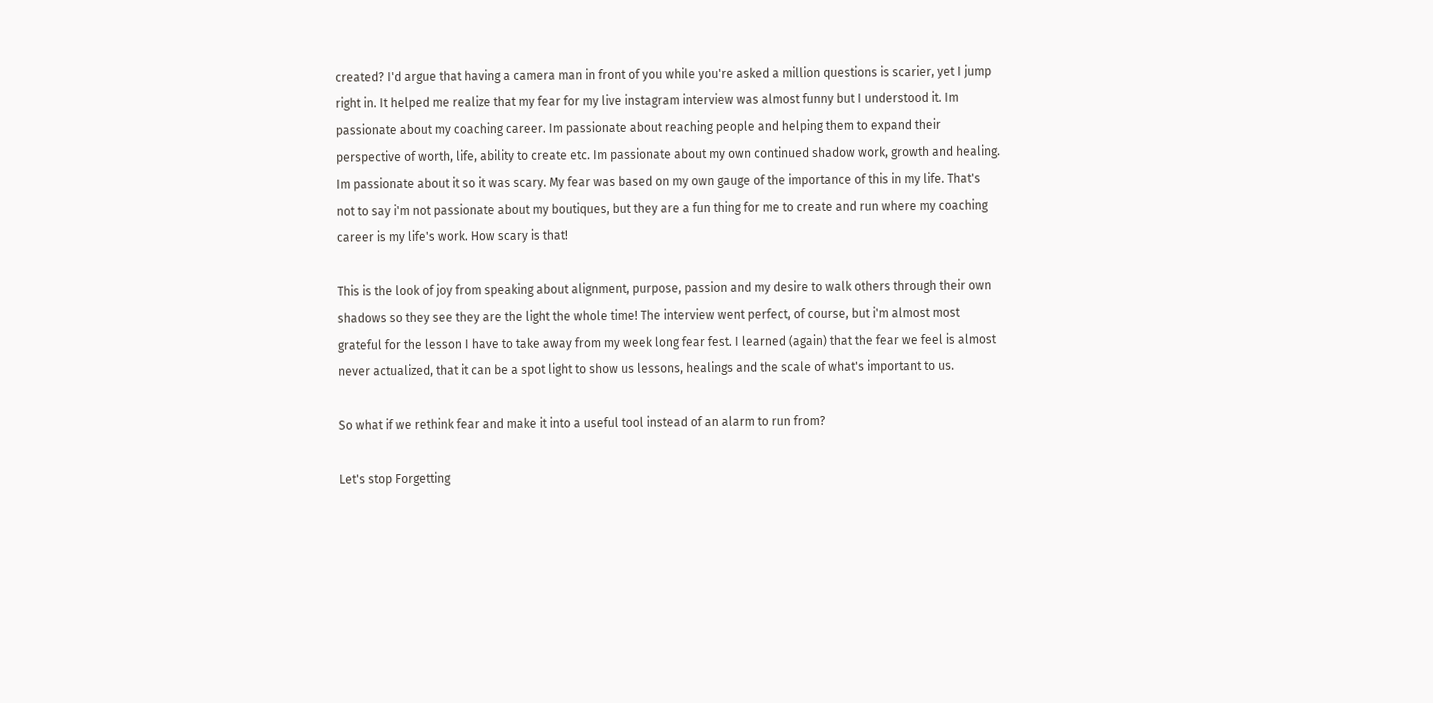created? I'd argue that having a camera man in front of you while you're asked a million questions is scarier, yet I jump right in. It helped me realize that my fear for my live instagram interview was almost funny but I understood it. Im passionate about my coaching career. Im passionate about reaching people and helping them to expand their perspective of worth, life, ability to create etc. Im passionate about my own continued shadow work, growth and healing. Im passionate about it so it was scary. My fear was based on my own gauge of the importance of this in my life. That's not to say i'm not passionate about my boutiques, but they are a fun thing for me to create and run where my coaching career is my life's work. How scary is that!

This is the look of joy from speaking about alignment, purpose, passion and my desire to walk others through their own shadows so they see they are the light the whole time! The interview went perfect, of course, but i'm almost most grateful for the lesson I have to take away from my week long fear fest. I learned (again) that the fear we feel is almost never actualized, that it can be a spot light to show us lessons, healings and the scale of what's important to us.

So what if we rethink fear and make it into a useful tool instead of an alarm to run from?

Let's stop Forgetting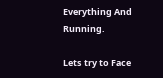Everything And Running.

Lets try to Face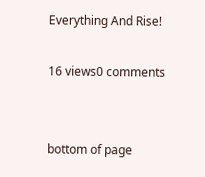Everything And Rise!

16 views0 comments


bottom of page